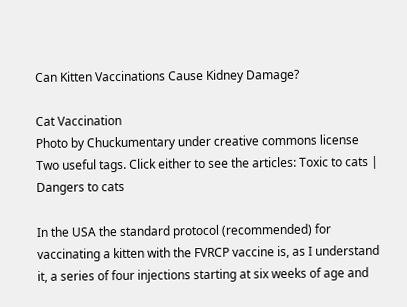Can Kitten Vaccinations Cause Kidney Damage?

Cat Vaccination
Photo by Chuckumentary under creative commons license
Two useful tags. Click either to see the articles: Toxic to cats | Dangers to cats

In the USA the standard protocol (recommended) for vaccinating a kitten with the FVRCP vaccine is, as I understand it, a series of four injections starting at six weeks of age and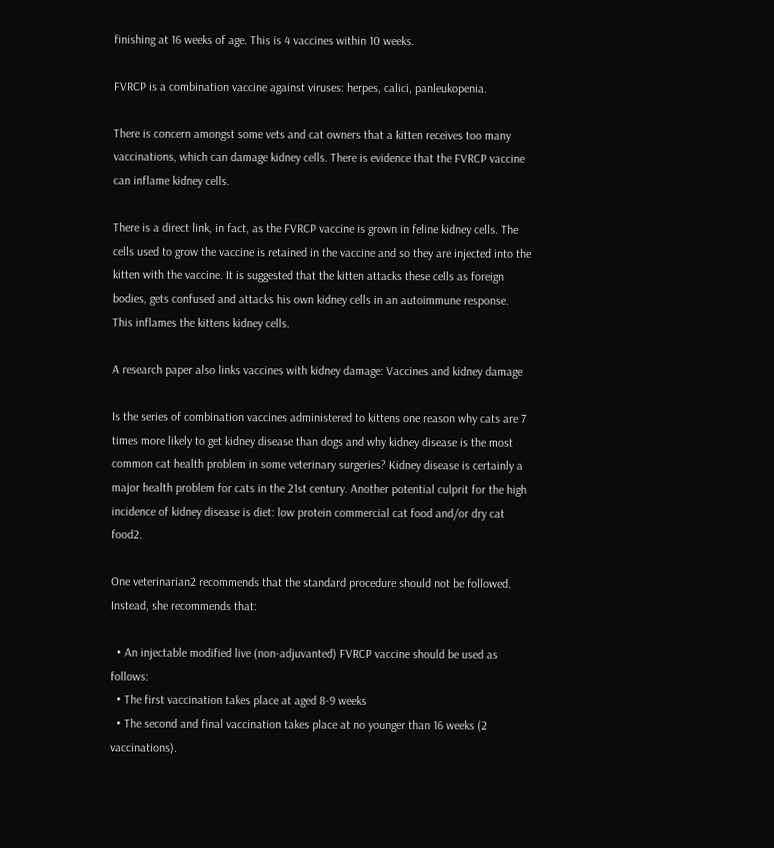finishing at 16 weeks of age. This is 4 vaccines within 10 weeks.

FVRCP is a combination vaccine against viruses: herpes, calici, panleukopenia.

There is concern amongst some vets and cat owners that a kitten receives too many vaccinations, which can damage kidney cells. There is evidence that the FVRCP vaccine can inflame kidney cells.

There is a direct link, in fact, as the FVRCP vaccine is grown in feline kidney cells. The cells used to grow the vaccine is retained in the vaccine and so they are injected into the kitten with the vaccine. It is suggested that the kitten attacks these cells as foreign bodies, gets confused and attacks his own kidney cells in an autoimmune response. This inflames the kittens kidney cells.

A research paper also links vaccines with kidney damage: Vaccines and kidney damage

Is the series of combination vaccines administered to kittens one reason why cats are 7 times more likely to get kidney disease than dogs and why kidney disease is the most common cat health problem in some veterinary surgeries? Kidney disease is certainly a major health problem for cats in the 21st century. Another potential culprit for the high incidence of kidney disease is diet: low protein commercial cat food and/or dry cat food2.

One veterinarian2 recommends that the standard procedure should not be followed. Instead, she recommends that:

  • An injectable modified live (non-adjuvanted) FVRCP vaccine should be used as follows:
  • The first vaccination takes place at aged 8-9 weeks
  • The second and final vaccination takes place at no younger than 16 weeks (2 vaccinations).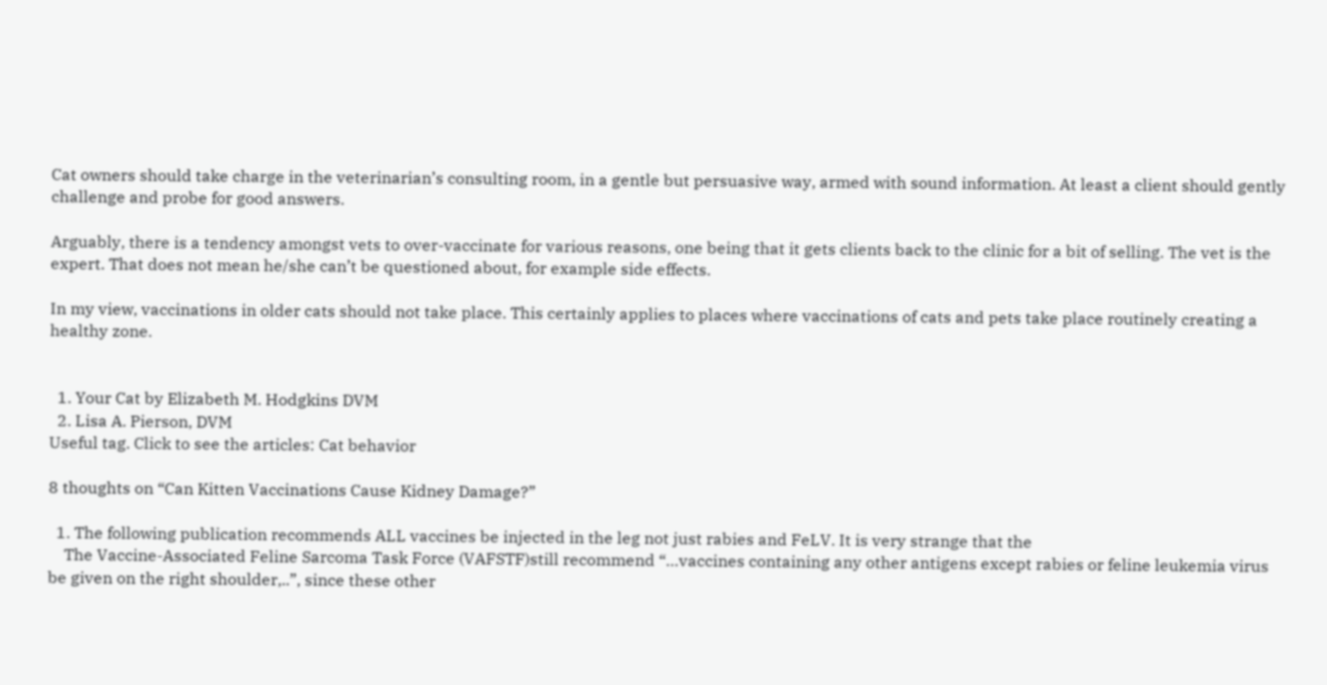Cat owners should take charge in the veterinarian’s consulting room, in a gentle but persuasive way, armed with sound information. At least a client should gently challenge and probe for good answers.

Arguably, there is a tendency amongst vets to over-vaccinate for various reasons, one being that it gets clients back to the clinic for a bit of selling. The vet is the expert. That does not mean he/she can’t be questioned about, for example side effects.

In my view, vaccinations in older cats should not take place. This certainly applies to places where vaccinations of cats and pets take place routinely creating a healthy zone.


  1. Your Cat by Elizabeth M. Hodgkins DVM
  2. Lisa A. Pierson, DVM
Useful tag. Click to see the articles: Cat behavior

8 thoughts on “Can Kitten Vaccinations Cause Kidney Damage?”

  1. The following publication recommends ALL vaccines be injected in the leg not just rabies and FeLV. It is very strange that the
    The Vaccine-Associated Feline Sarcoma Task Force (VAFSTF)still recommend “…vaccines containing any other antigens except rabies or feline leukemia virus be given on the right shoulder,..”, since these other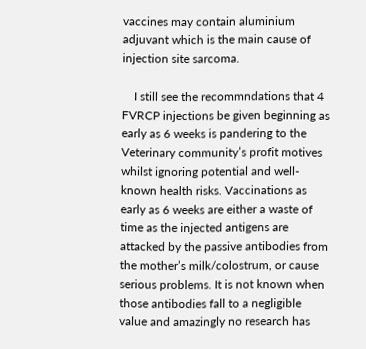vaccines may contain aluminium adjuvant which is the main cause of injection site sarcoma.

    I still see the recommndations that 4 FVRCP injections be given beginning as early as 6 weeks is pandering to the Veterinary community’s profit motives whilst ignoring potential and well-known health risks. Vaccinations as early as 6 weeks are either a waste of time as the injected antigens are attacked by the passive antibodies from the mother’s milk/colostrum, or cause serious problems. It is not known when those antibodies fall to a negligible value and amazingly no research has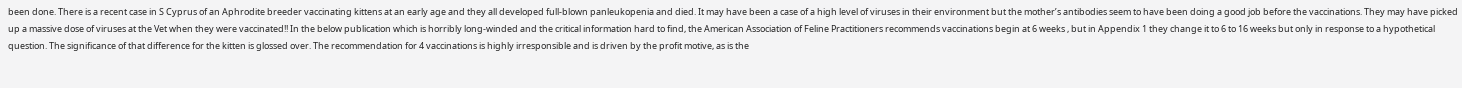been done. There is a recent case in S Cyprus of an Aphrodite breeder vaccinating kittens at an early age and they all developed full-blown panleukopenia and died. It may have been a case of a high level of viruses in their environment but the mother’s antibodies seem to have been doing a good job before the vaccinations. They may have picked up a massive dose of viruses at the Vet when they were vaccinated!! In the below publication which is horribly long-winded and the critical information hard to find, the American Association of Feline Practitioners recommends vaccinations begin at 6 weeks , but in Appendix 1 they change it to 6 to 16 weeks but only in response to a hypothetical question. The significance of that difference for the kitten is glossed over. The recommendation for 4 vaccinations is highly irresponsible and is driven by the profit motive, as is the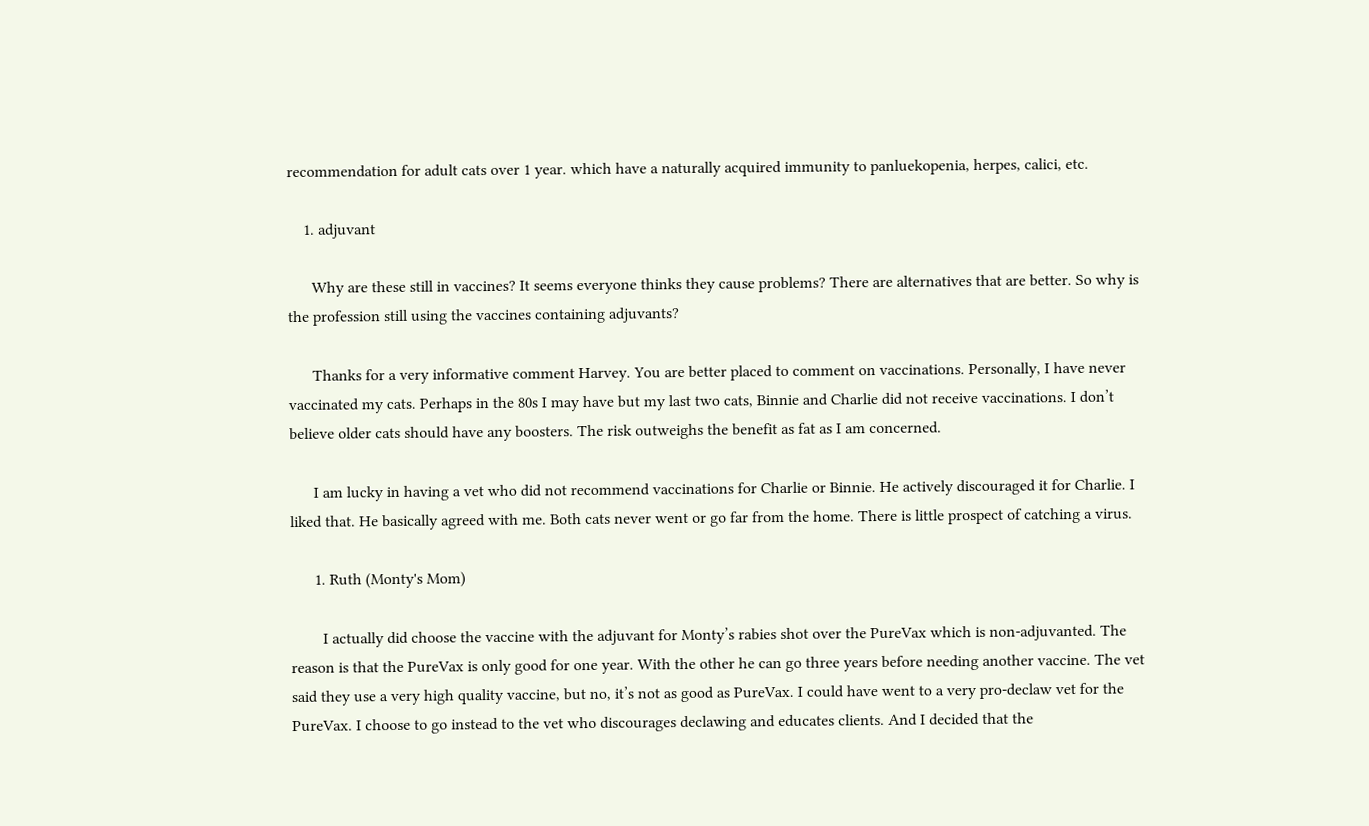recommendation for adult cats over 1 year. which have a naturally acquired immunity to panluekopenia, herpes, calici, etc.

    1. adjuvant

      Why are these still in vaccines? It seems everyone thinks they cause problems? There are alternatives that are better. So why is the profession still using the vaccines containing adjuvants?

      Thanks for a very informative comment Harvey. You are better placed to comment on vaccinations. Personally, I have never vaccinated my cats. Perhaps in the 80s I may have but my last two cats, Binnie and Charlie did not receive vaccinations. I don’t believe older cats should have any boosters. The risk outweighs the benefit as fat as I am concerned.

      I am lucky in having a vet who did not recommend vaccinations for Charlie or Binnie. He actively discouraged it for Charlie. I liked that. He basically agreed with me. Both cats never went or go far from the home. There is little prospect of catching a virus.

      1. Ruth (Monty's Mom)

        I actually did choose the vaccine with the adjuvant for Monty’s rabies shot over the PureVax which is non-adjuvanted. The reason is that the PureVax is only good for one year. With the other he can go three years before needing another vaccine. The vet said they use a very high quality vaccine, but no, it’s not as good as PureVax. I could have went to a very pro-declaw vet for the PureVax. I choose to go instead to the vet who discourages declawing and educates clients. And I decided that the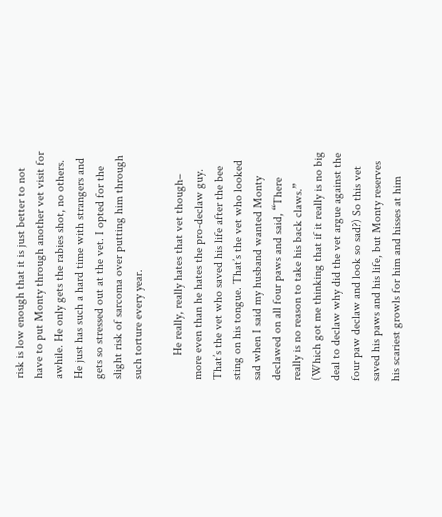risk is low enough that it is just better to not have to put Monty through another vet visit for awhile. He only gets the rabies shot, no others. He just has such a hard time with strangers and gets so stressed out at the vet. I opted for the slight risk of sarcoma over putting him through such torture every year.

        He really, really hates that vet though– more even than he hates the pro-declaw guy. That’s the vet who saved his life after the bee sting on his tongue. That’s the vet who looked sad when I said my husband wanted Monty declawed on all four paws and said, “There really is no reason to take his back claws.” (Which got me thinking that if it really is no big deal to declaw why did the vet argue against the four paw declaw and look so sad?) So this vet saved his paws and his life, but Monty reserves his scariest growls for him and hisses at him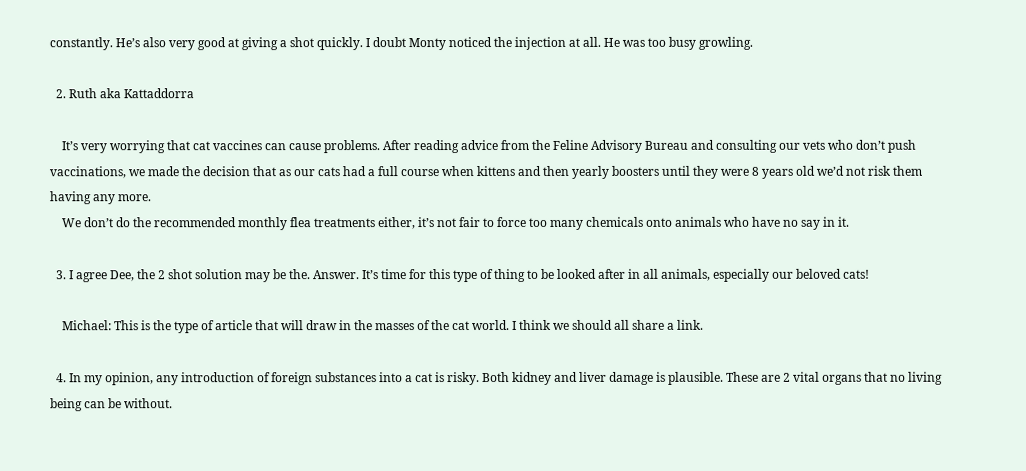constantly. He’s also very good at giving a shot quickly. I doubt Monty noticed the injection at all. He was too busy growling.

  2. Ruth aka Kattaddorra

    It’s very worrying that cat vaccines can cause problems. After reading advice from the Feline Advisory Bureau and consulting our vets who don’t push vaccinations, we made the decision that as our cats had a full course when kittens and then yearly boosters until they were 8 years old we’d not risk them having any more.
    We don’t do the recommended monthly flea treatments either, it’s not fair to force too many chemicals onto animals who have no say in it.

  3. I agree Dee, the 2 shot solution may be the. Answer. It’s time for this type of thing to be looked after in all animals, especially our beloved cats!

    Michael: This is the type of article that will draw in the masses of the cat world. I think we should all share a link.

  4. In my opinion, any introduction of foreign substances into a cat is risky. Both kidney and liver damage is plausible. These are 2 vital organs that no living being can be without.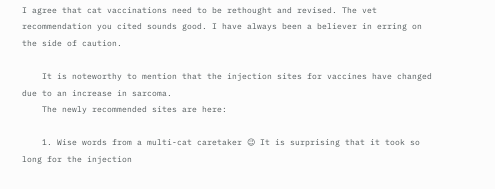I agree that cat vaccinations need to be rethought and revised. The vet recommendation you cited sounds good. I have always been a believer in erring on the side of caution.

    It is noteworthy to mention that the injection sites for vaccines have changed due to an increase in sarcoma.
    The newly recommended sites are here:

    1. Wise words from a multi-cat caretaker 😉 It is surprising that it took so long for the injection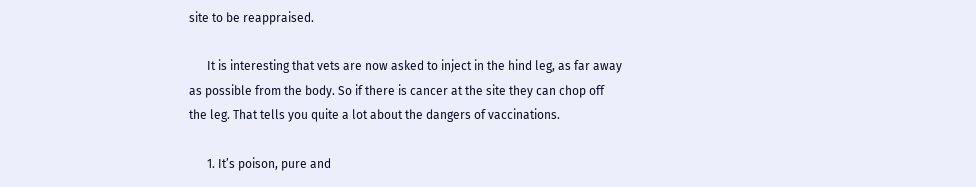site to be reappraised.

      It is interesting that vets are now asked to inject in the hind leg, as far away as possible from the body. So if there is cancer at the site they can chop off the leg. That tells you quite a lot about the dangers of vaccinations.

      1. It’s poison, pure and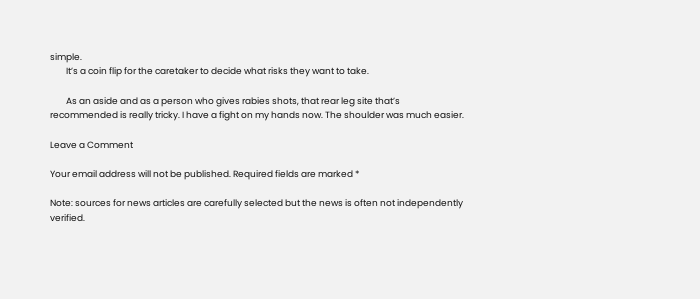simple.
        It’s a coin flip for the caretaker to decide what risks they want to take.

        As an aside and as a person who gives rabies shots, that rear leg site that’s recommended is really tricky. I have a fight on my hands now. The shoulder was much easier.

Leave a Comment

Your email address will not be published. Required fields are marked *

Note: sources for news articles are carefully selected but the news is often not independently verified.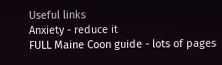Useful links
Anxiety - reduce it
FULL Maine Coon guide - lots of pages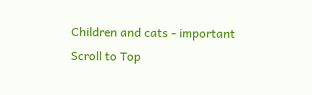Children and cats - important
Scroll to Top